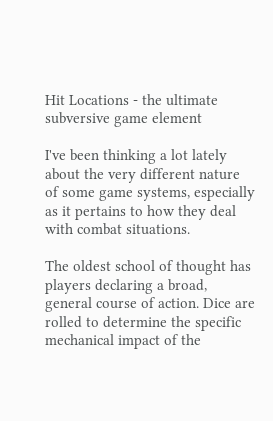Hit Locations - the ultimate subversive game element

I've been thinking a lot lately about the very different nature of some game systems, especially as it pertains to how they deal with combat situations.

The oldest school of thought has players declaring a broad, general course of action. Dice are rolled to determine the specific mechanical impact of the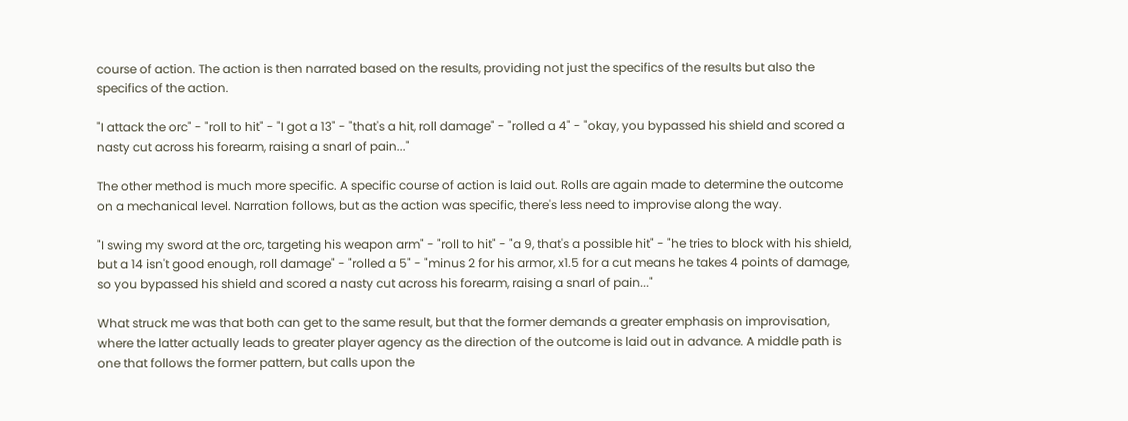course of action. The action is then narrated based on the results, providing not just the specifics of the results but also the specifics of the action.

"I attack the orc" - "roll to hit" - "I got a 13" - "that's a hit, roll damage" - "rolled a 4" - "okay, you bypassed his shield and scored a nasty cut across his forearm, raising a snarl of pain..."

The other method is much more specific. A specific course of action is laid out. Rolls are again made to determine the outcome on a mechanical level. Narration follows, but as the action was specific, there's less need to improvise along the way.

"I swing my sword at the orc, targeting his weapon arm" - "roll to hit" - "a 9, that's a possible hit" - "he tries to block with his shield, but a 14 isn't good enough, roll damage" - "rolled a 5" - "minus 2 for his armor, x1.5 for a cut means he takes 4 points of damage, so you bypassed his shield and scored a nasty cut across his forearm, raising a snarl of pain..."

What struck me was that both can get to the same result, but that the former demands a greater emphasis on improvisation, where the latter actually leads to greater player agency as the direction of the outcome is laid out in advance. A middle path is one that follows the former pattern, but calls upon the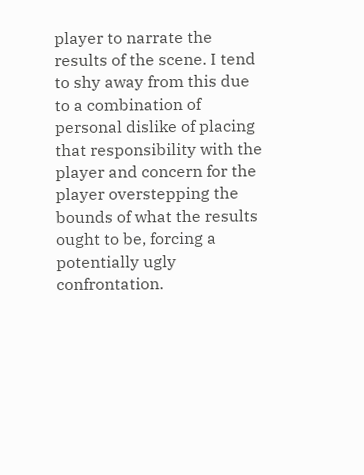player to narrate the results of the scene. I tend to shy away from this due to a combination of personal dislike of placing that responsibility with the player and concern for the player overstepping the bounds of what the results ought to be, forcing a potentially ugly confrontation.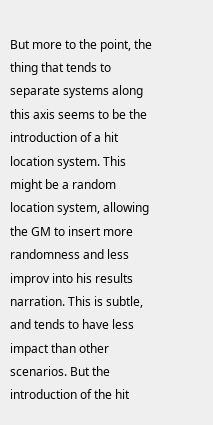But more to the point, the thing that tends to separate systems along this axis seems to be the introduction of a hit location system. This might be a random location system, allowing the GM to insert more randomness and less improv into his results narration. This is subtle, and tends to have less impact than other scenarios. But the introduction of the hit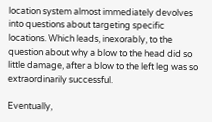location system almost immediately devolves into questions about targeting specific locations. Which leads, inexorably, to the question about why a blow to the head did so little damage, after a blow to the left leg was so extraordinarily successful.

Eventually,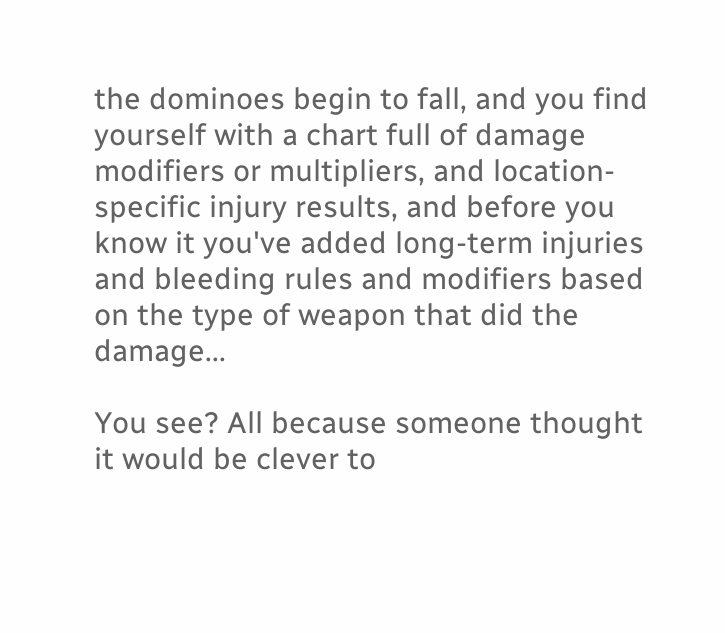the dominoes begin to fall, and you find yourself with a chart full of damage modifiers or multipliers, and location-specific injury results, and before you know it you've added long-term injuries and bleeding rules and modifiers based on the type of weapon that did the damage...

You see? All because someone thought it would be clever to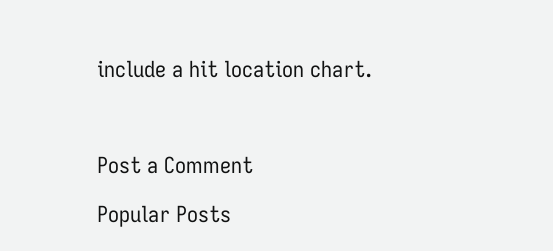include a hit location chart.



Post a Comment

Popular Posts